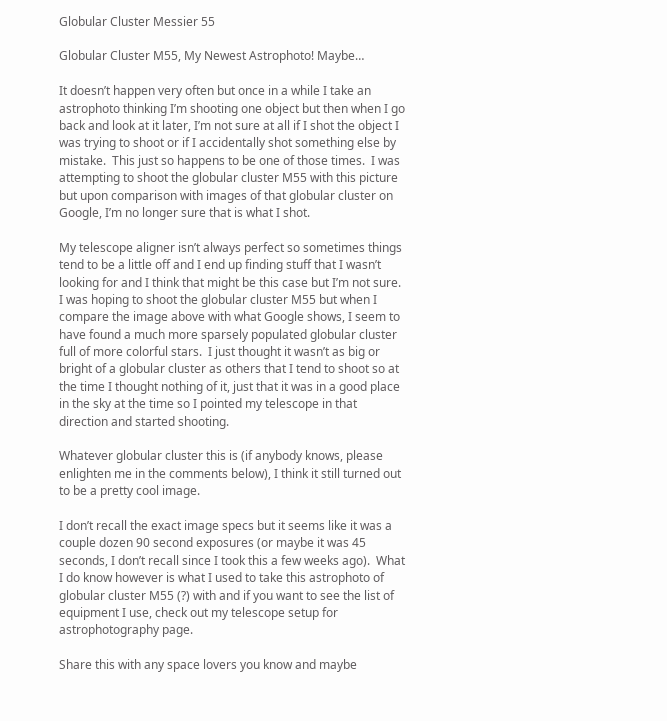Globular Cluster Messier 55

Globular Cluster M55, My Newest Astrophoto! Maybe…

It doesn’t happen very often but once in a while I take an astrophoto thinking I’m shooting one object but then when I go back and look at it later, I’m not sure at all if I shot the object I was trying to shoot or if I accidentally shot something else by mistake.  This just so happens to be one of those times.  I was attempting to shoot the globular cluster M55 with this picture but upon comparison with images of that globular cluster on Google, I’m no longer sure that is what I shot.

My telescope aligner isn’t always perfect so sometimes things tend to be a little off and I end up finding stuff that I wasn’t looking for and I think that might be this case but I’m not sure.  I was hoping to shoot the globular cluster M55 but when I compare the image above with what Google shows, I seem to have found a much more sparsely populated globular cluster full of more colorful stars.  I just thought it wasn’t as big or bright of a globular cluster as others that I tend to shoot so at the time I thought nothing of it, just that it was in a good place in the sky at the time so I pointed my telescope in that direction and started shooting.

Whatever globular cluster this is (if anybody knows, please enlighten me in the comments below), I think it still turned out to be a pretty cool image.

I don’t recall the exact image specs but it seems like it was a couple dozen 90 second exposures (or maybe it was 45 seconds, I don’t recall since I took this a few weeks ago).  What I do know however is what I used to take this astrophoto of globular cluster M55 (?) with and if you want to see the list of equipment I use, check out my telescope setup for astrophotography page.

Share this with any space lovers you know and maybe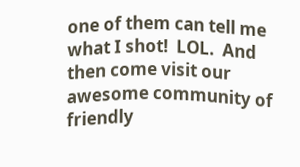one of them can tell me what I shot!  LOL.  And then come visit our awesome community of friendly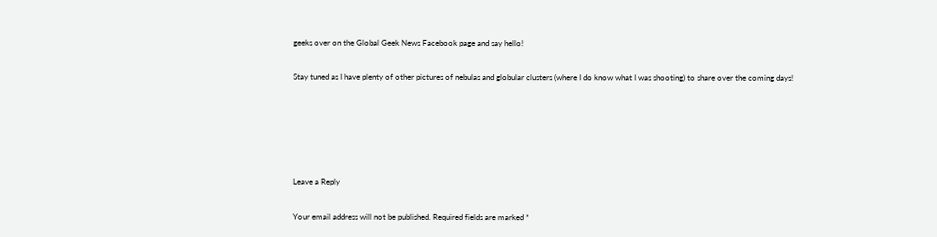geeks over on the Global Geek News Facebook page and say hello!

Stay tuned as I have plenty of other pictures of nebulas and globular clusters (where I do know what I was shooting) to share over the coming days!





Leave a Reply

Your email address will not be published. Required fields are marked *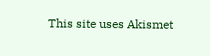This site uses Akismet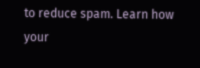to reduce spam. Learn how your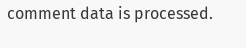comment data is processed.